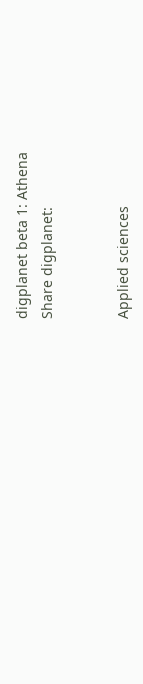digplanet beta 1: Athena
Share digplanet:


Applied sciences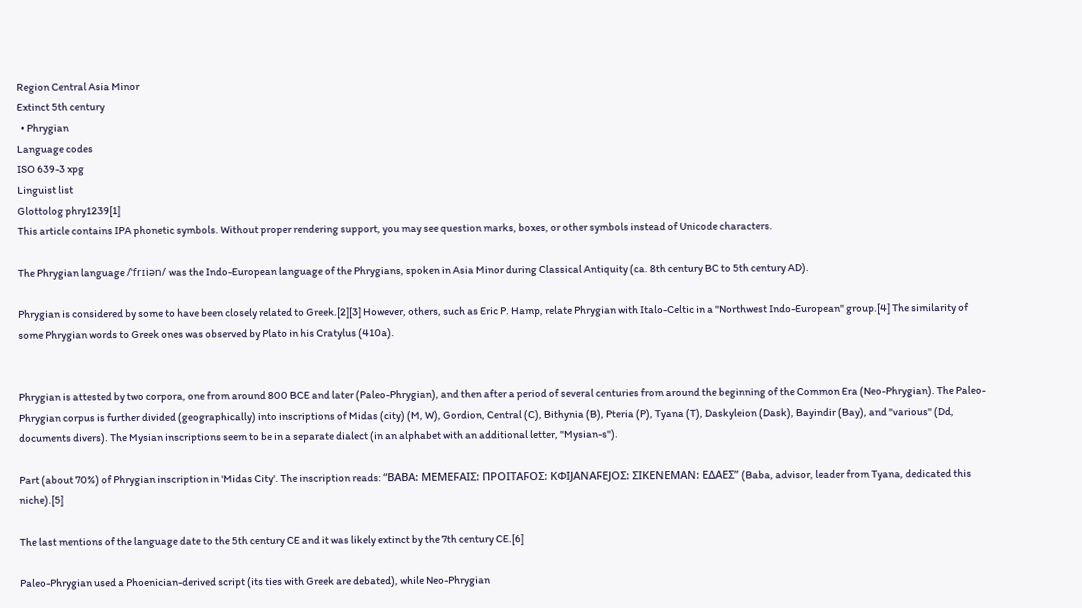Region Central Asia Minor
Extinct 5th century
  • Phrygian
Language codes
ISO 639-3 xpg
Linguist list
Glottolog phry1239[1]
This article contains IPA phonetic symbols. Without proper rendering support, you may see question marks, boxes, or other symbols instead of Unicode characters.

The Phrygian language /ˈfrɪiən/ was the Indo-European language of the Phrygians, spoken in Asia Minor during Classical Antiquity (ca. 8th century BC to 5th century AD).

Phrygian is considered by some to have been closely related to Greek.[2][3] However, others, such as Eric P. Hamp, relate Phrygian with Italo-Celtic in a "Northwest Indo-European" group.[4] The similarity of some Phrygian words to Greek ones was observed by Plato in his Cratylus (410a).


Phrygian is attested by two corpora, one from around 800 BCE and later (Paleo-Phrygian), and then after a period of several centuries from around the beginning of the Common Era (Neo-Phrygian). The Paleo-Phrygian corpus is further divided (geographically) into inscriptions of Midas (city) (M, W), Gordion, Central (C), Bithynia (B), Pteria (P), Tyana (T), Daskyleion (Dask), Bayindir (Bay), and "various" (Dd, documents divers). The Mysian inscriptions seem to be in a separate dialect (in an alphabet with an additional letter, "Mysian-s").

Part (about 70%) of Phrygian inscription in 'Midas City'. The inscription reads: “ΒΑΒΑ: ΜΕΜΕϜΑΙΣ: ΠΡΟΙΤΑϜΟΣ: ΚΦΙJΑΝΑϜΕJΟΣ: ΣΙΚΕΝΕΜΑΝ: ΕΔΑΕΣ” (Baba, advisor, leader from Tyana, dedicated this niche).[5]

The last mentions of the language date to the 5th century CE and it was likely extinct by the 7th century CE.[6]

Paleo-Phrygian used a Phoenician-derived script (its ties with Greek are debated), while Neo-Phrygian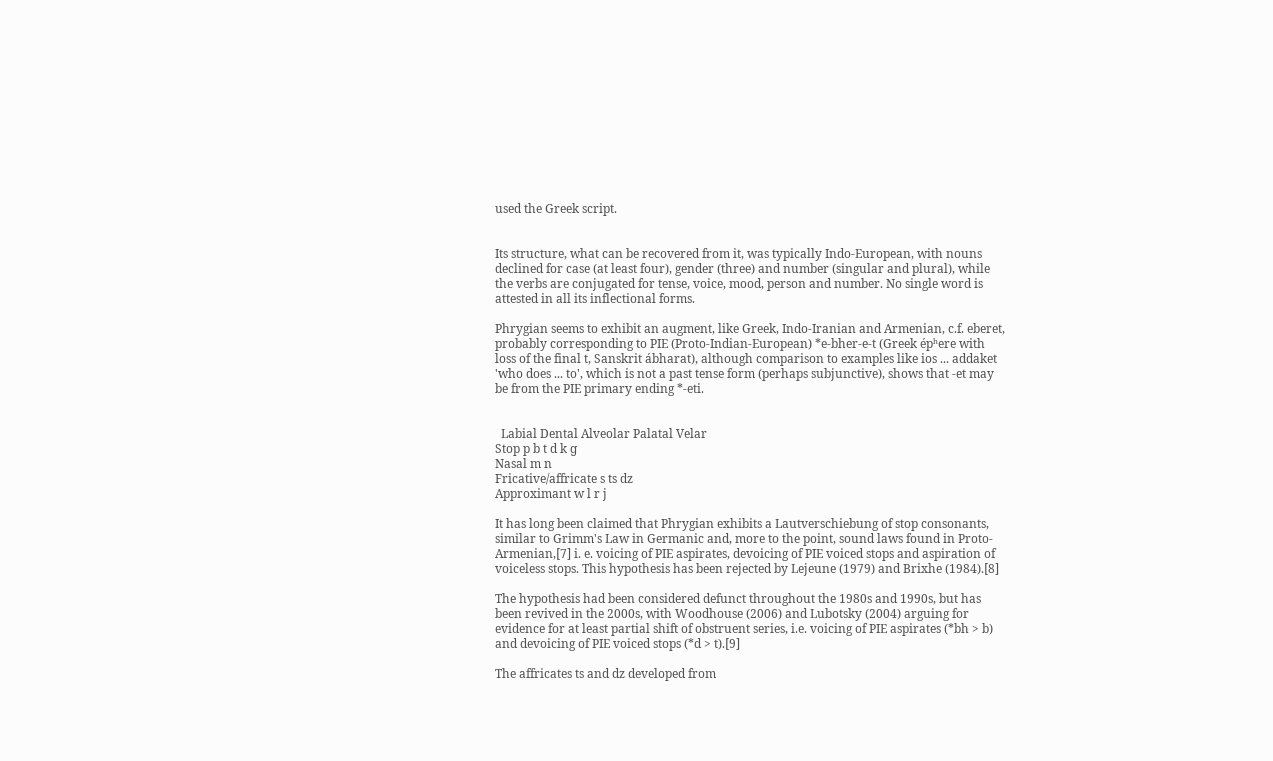used the Greek script.


Its structure, what can be recovered from it, was typically Indo-European, with nouns declined for case (at least four), gender (three) and number (singular and plural), while the verbs are conjugated for tense, voice, mood, person and number. No single word is attested in all its inflectional forms.

Phrygian seems to exhibit an augment, like Greek, Indo-Iranian and Armenian, c.f. eberet, probably corresponding to PIE (Proto-Indian-European) *e-bher-e-t (Greek épʰere with loss of the final t, Sanskrit ábharat), although comparison to examples like ios ... addaket 'who does ... to', which is not a past tense form (perhaps subjunctive), shows that -et may be from the PIE primary ending *-eti.


  Labial Dental Alveolar Palatal Velar
Stop p b t d k ɡ
Nasal m n
Fricative/affricate s ts dz
Approximant w l r j

It has long been claimed that Phrygian exhibits a Lautverschiebung of stop consonants, similar to Grimm's Law in Germanic and, more to the point, sound laws found in Proto-Armenian,[7] i. e. voicing of PIE aspirates, devoicing of PIE voiced stops and aspiration of voiceless stops. This hypothesis has been rejected by Lejeune (1979) and Brixhe (1984).[8]

The hypothesis had been considered defunct throughout the 1980s and 1990s, but has been revived in the 2000s, with Woodhouse (2006) and Lubotsky (2004) arguing for evidence for at least partial shift of obstruent series, i.e. voicing of PIE aspirates (*bh > b) and devoicing of PIE voiced stops (*d > t).[9]

The affricates ts and dz developed from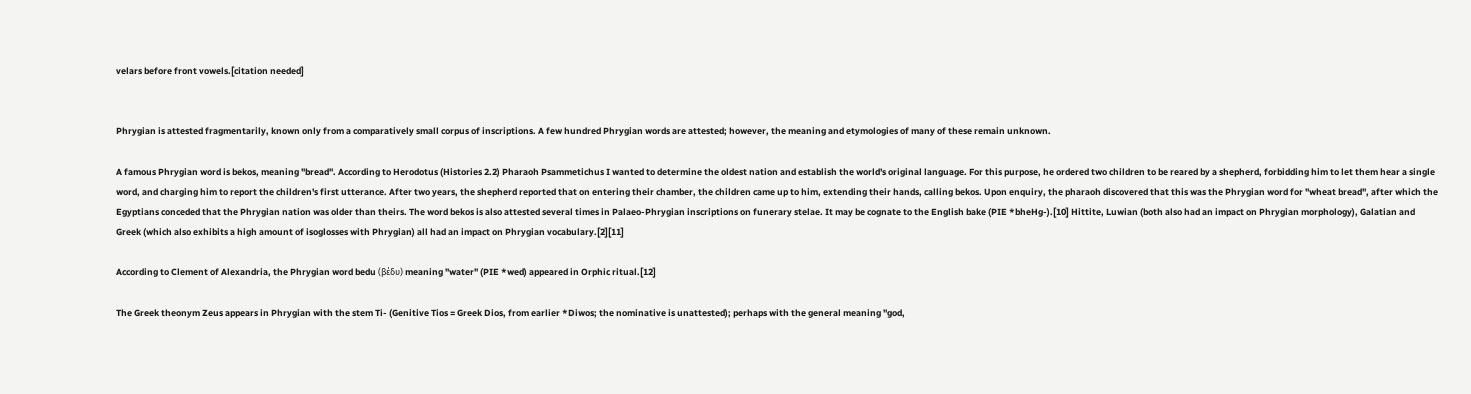velars before front vowels.[citation needed]


Phrygian is attested fragmentarily, known only from a comparatively small corpus of inscriptions. A few hundred Phrygian words are attested; however, the meaning and etymologies of many of these remain unknown.

A famous Phrygian word is bekos, meaning "bread". According to Herodotus (Histories 2.2) Pharaoh Psammetichus I wanted to determine the oldest nation and establish the world's original language. For this purpose, he ordered two children to be reared by a shepherd, forbidding him to let them hear a single word, and charging him to report the children's first utterance. After two years, the shepherd reported that on entering their chamber, the children came up to him, extending their hands, calling bekos. Upon enquiry, the pharaoh discovered that this was the Phrygian word for "wheat bread", after which the Egyptians conceded that the Phrygian nation was older than theirs. The word bekos is also attested several times in Palaeo-Phrygian inscriptions on funerary stelae. It may be cognate to the English bake (PIE *bheHg-).[10] Hittite, Luwian (both also had an impact on Phrygian morphology), Galatian and Greek (which also exhibits a high amount of isoglosses with Phrygian) all had an impact on Phrygian vocabulary.[2][11]

According to Clement of Alexandria, the Phrygian word bedu (βέδυ) meaning "water" (PIE *wed) appeared in Orphic ritual.[12]

The Greek theonym Zeus appears in Phrygian with the stem Ti- (Genitive Tios = Greek Dios, from earlier *Diwos; the nominative is unattested); perhaps with the general meaning "god,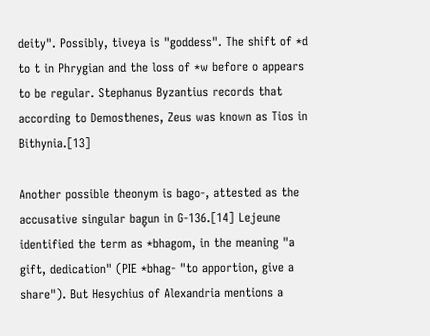deity". Possibly, tiveya is "goddess". The shift of *d to t in Phrygian and the loss of *w before o appears to be regular. Stephanus Byzantius records that according to Demosthenes, Zeus was known as Tios in Bithynia.[13]

Another possible theonym is bago-, attested as the accusative singular bag̣un in G-136.[14] Lejeune identified the term as *bhagom, in the meaning "a gift, dedication" (PIE *bhag- "to apportion, give a share"). But Hesychius of Alexandria mentions a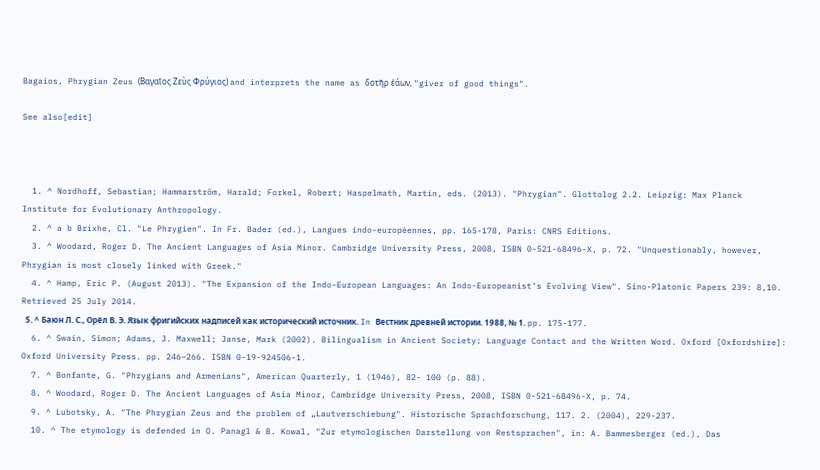Bagaios, Phrygian Zeus (Βαγαῖος Ζεὺς Φρύγιος) and interprets the name as δοτῆρ ἑάων, "giver of good things".

See also[edit]



  1. ^ Nordhoff, Sebastian; Hammarström, Harald; Forkel, Robert; Haspelmath, Martin, eds. (2013). "Phrygian". Glottolog 2.2. Leipzig: Max Planck Institute for Evolutionary Anthropology.
  2. ^ a b Brixhe, Cl. "Le Phrygien". In Fr. Bader (ed.), Langues indo-européennes, pp. 165-178, Paris: CNRS Editions.
  3. ^ Woodard, Roger D. The Ancient Languages of Asia Minor. Cambridge University Press, 2008, ISBN 0-521-68496-X, p. 72. "Unquestionably, however, Phrygian is most closely linked with Greek."
  4. ^ Hamp, Eric P. (August 2013). "The Expansion of the Indo-European Languages: An Indo-Europeanist’s Evolving View". Sino-Platonic Papers 239: 8,10. Retrieved 25 July 2014.
  5. ^ Баюн Л. С., Орёл В. Э. Язык фригийских надписей как исторический источник. In Вестник древней истории. 1988, № 1. pp. 175-177.
  6. ^ Swain, Simon; Adams, J. Maxwell; Janse, Mark (2002). Bilingualism in Ancient Society: Language Contact and the Written Word. Oxford [Oxfordshire]: Oxford University Press. pp. 246–266. ISBN 0-19-924506-1.
  7. ^ Bonfante, G. "Phrygians and Armenians", American Quarterly, 1 (1946), 82- 100 (p. 88).
  8. ^ Woodard, Roger D. The Ancient Languages of Asia Minor, Cambridge University Press, 2008, ISBN 0-521-68496-X, p. 74.
  9. ^ Lubotsky, A. "The Phrygian Zeus and the problem of „Lautverschiebung". Historische Sprachforschung, 117. 2. (2004), 229-237.
  10. ^ The etymology is defended in O. Panagl & B. Kowal, "Zur etymologischen Darstellung von Restsprachen", in: A. Bammesberger (ed.), Das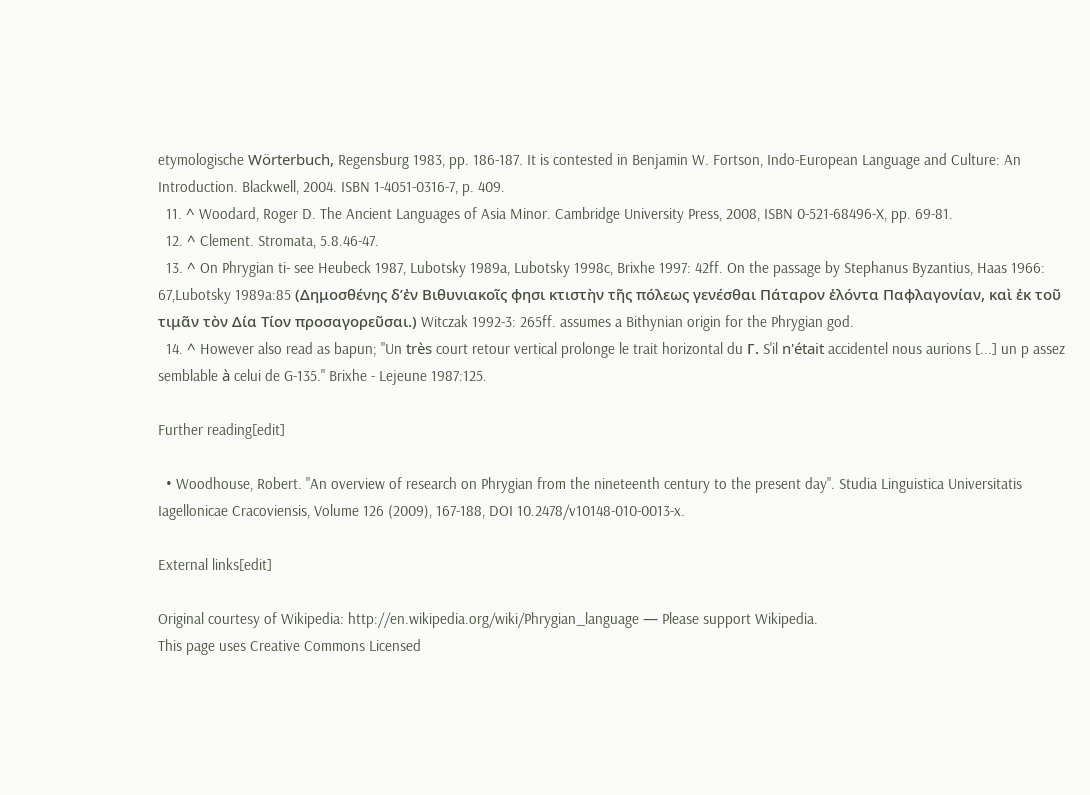etymologische Wörterbuch, Regensburg 1983, pp. 186-187. It is contested in Benjamin W. Fortson, Indo-European Language and Culture: An Introduction. Blackwell, 2004. ISBN 1-4051-0316-7, p. 409.
  11. ^ Woodard, Roger D. The Ancient Languages of Asia Minor. Cambridge University Press, 2008, ISBN 0-521-68496-X, pp. 69-81.
  12. ^ Clement. Stromata, 5.8.46-47.
  13. ^ On Phrygian ti- see Heubeck 1987, Lubotsky 1989a, Lubotsky 1998c, Brixhe 1997: 42ff. On the passage by Stephanus Byzantius, Haas 1966: 67,Lubotsky 1989a:85 (Δημοσθένης δ’ἐν Βιθυνιακοῖς φησι κτιστὴν τῆς πόλεως γενέσθαι Πάταρον ἑλόντα Παφλαγονίαν, καὶ ἐκ τοῦ τιμᾶν τὸν Δία Τίον προσαγορεῦσαι.) Witczak 1992-3: 265ff. assumes a Bithynian origin for the Phrygian god.
  14. ^ However also read as bapun; "Un très court retour vertical prolonge le trait horizontal du Γ. S'il n'était accidentel nous aurions [...] un p assez semblable à celui de G-135." Brixhe - Lejeune 1987:125.

Further reading[edit]

  • Woodhouse, Robert. "An overview of research on Phrygian from the nineteenth century to the present day". Studia Linguistica Universitatis Iagellonicae Cracoviensis, Volume 126 (2009), 167-188, DOI 10.2478/v10148-010-0013-x.

External links[edit]

Original courtesy of Wikipedia: http://en.wikipedia.org/wiki/Phrygian_language — Please support Wikipedia.
This page uses Creative Commons Licensed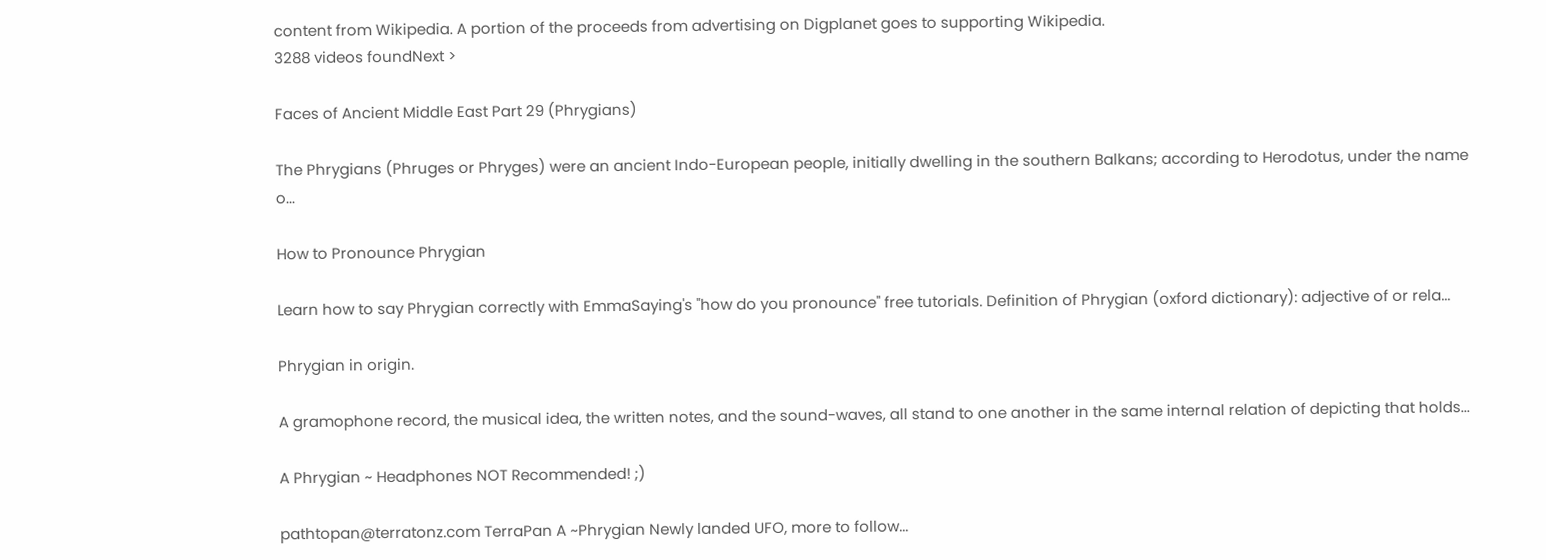content from Wikipedia. A portion of the proceeds from advertising on Digplanet goes to supporting Wikipedia.
3288 videos foundNext >

Faces of Ancient Middle East Part 29 (Phrygians)

The Phrygians (Phruges or Phryges) were an ancient Indo-European people, initially dwelling in the southern Balkans; according to Herodotus, under the name o...

How to Pronounce Phrygian

Learn how to say Phrygian correctly with EmmaSaying's "how do you pronounce" free tutorials. Definition of Phrygian (oxford dictionary): adjective of or rela...

Phrygian in origin.

A gramophone record, the musical idea, the written notes, and the sound-waves, all stand to one another in the same internal relation of depicting that holds...

A Phrygian ~ Headphones NOT Recommended! ;)

pathtopan@terratonz.com TerraPan A ~Phrygian Newly landed UFO, more to follow...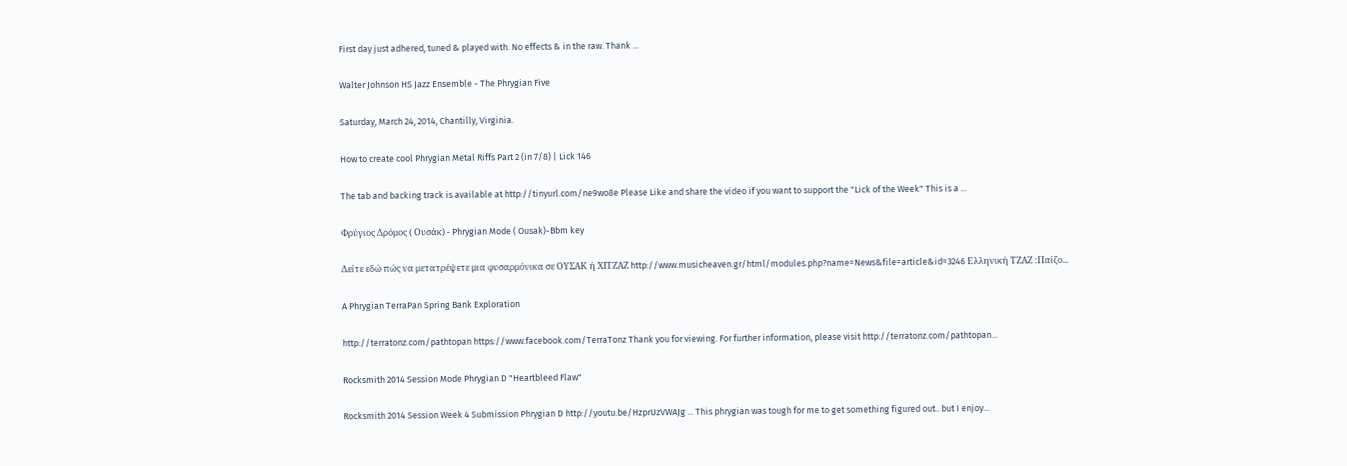First day just adhered, tuned & played with. No effects & in the raw. Thank ...

Walter Johnson HS Jazz Ensemble - The Phrygian Five

Saturday, March 24, 2014, Chantilly, Virginia.

How to create cool Phrygian Metal Riffs Part 2 (in 7/8) | Lick 146

The tab and backing track is available at http://tinyurl.com/ne9wo8e Please Like and share the video if you want to support the "Lick of the Week" This is a ...

Φρύγιος Δρόμος ( Ουσάκ) - Phrygian Mode ( Ousak)-Bbm key

Δείτε εδώ πώς να μετατρέψετε μια φυσαρμόνικα σε ΟΥΣΑΚ ή ΧΙΤΖΑΖ http://www.musicheaven.gr/html/modules.php?name=News&file=article&id=3246 Ελληνική ΤΖΑΖ :Παίζο...

A Phrygian TerraPan Spring Bank Exploration

http://terratonz.com/pathtopan https://www.facebook.com/TerraTonz Thank you for viewing. For further information, please visit http://terratonz.com/pathtopan...

Rocksmith 2014 Session Mode Phrygian D "Heartbleed Flaw"

Rocksmith 2014 Session Week 4 Submission Phrygian D http://youtu.be/HzprUzVWAJg ... This phrygian was tough for me to get something figured out.. but I enjoy...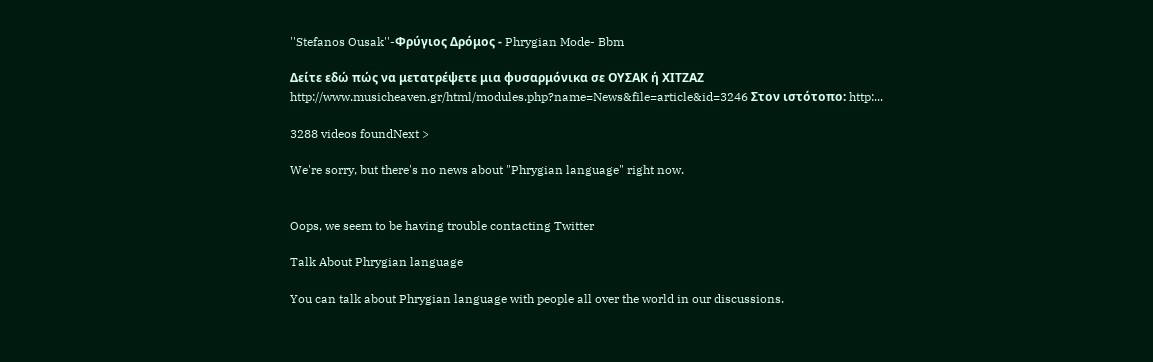''Stefanos Ousak''-Φρύγιος Δρόμος - Phrygian Mode- Bbm

Δείτε εδώ πώς να μετατρέψετε μια φυσαρμόνικα σε ΟΥΣΑΚ ή ΧΙΤΖΑΖ http://www.musicheaven.gr/html/modules.php?name=News&file=article&id=3246 Στον ιστότοπο: http:...

3288 videos foundNext >

We're sorry, but there's no news about "Phrygian language" right now.


Oops, we seem to be having trouble contacting Twitter

Talk About Phrygian language

You can talk about Phrygian language with people all over the world in our discussions.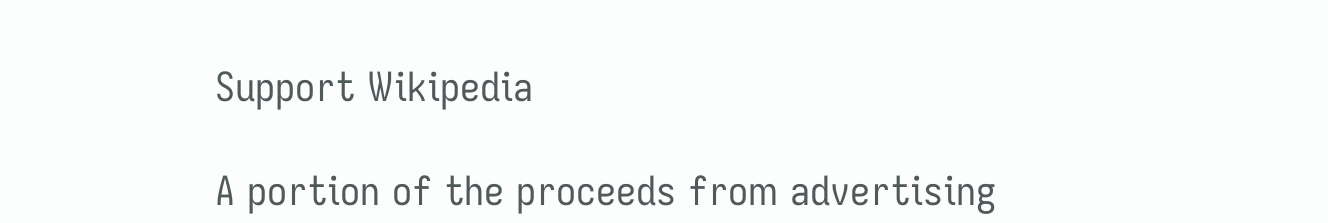Support Wikipedia

A portion of the proceeds from advertising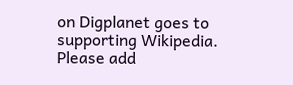on Digplanet goes to supporting Wikipedia. Please add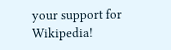your support for Wikipedia!